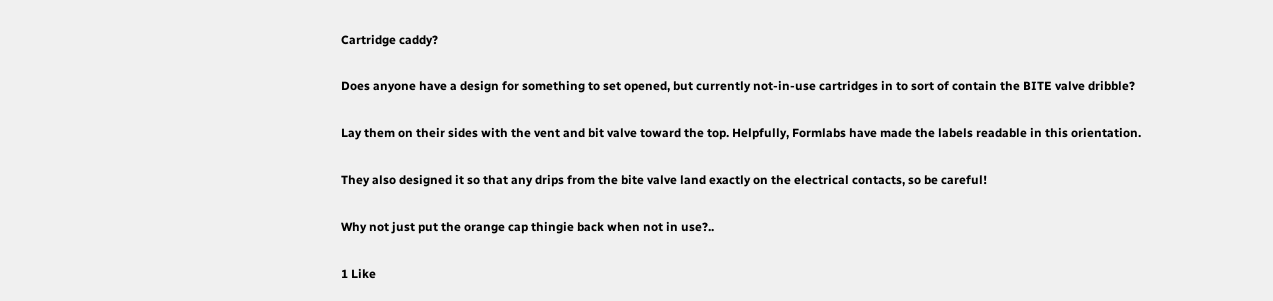Cartridge caddy?

Does anyone have a design for something to set opened, but currently not-in-use cartridges in to sort of contain the BITE valve dribble?

Lay them on their sides with the vent and bit valve toward the top. Helpfully, Formlabs have made the labels readable in this orientation.

They also designed it so that any drips from the bite valve land exactly on the electrical contacts, so be careful!

Why not just put the orange cap thingie back when not in use?..

1 Like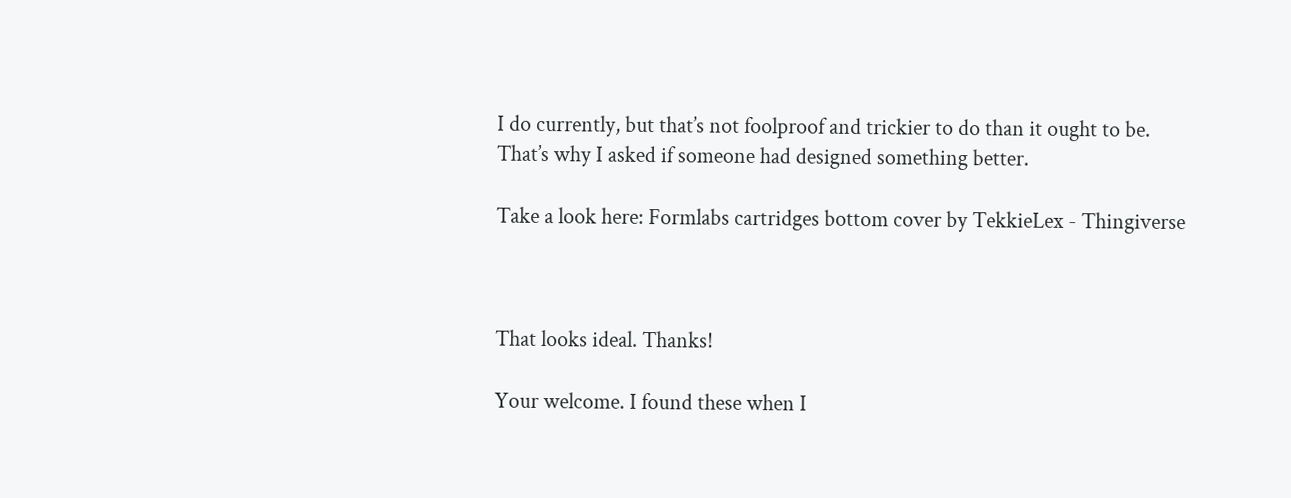I do currently, but that’s not foolproof and trickier to do than it ought to be. That’s why I asked if someone had designed something better.

Take a look here: Formlabs cartridges bottom cover by TekkieLex - Thingiverse



That looks ideal. Thanks!

Your welcome. I found these when I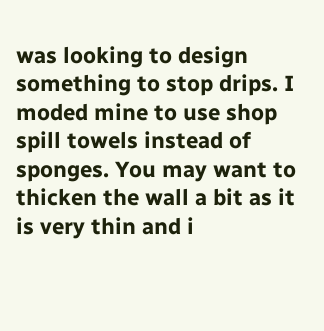was looking to design something to stop drips. I moded mine to use shop spill towels instead of sponges. You may want to thicken the wall a bit as it is very thin and i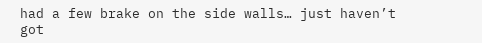had a few brake on the side walls… just haven’t got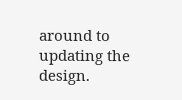around to updating the design.